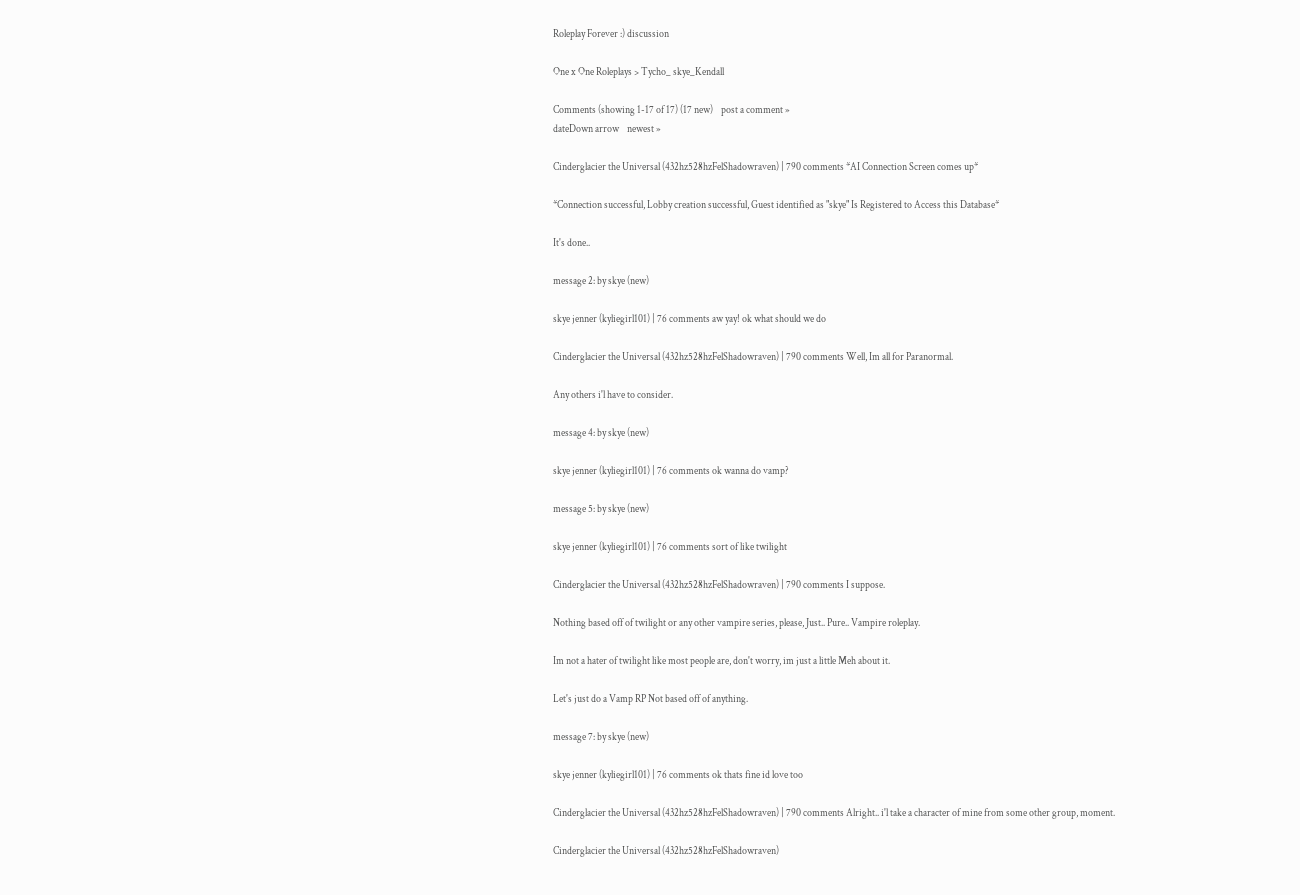Roleplay Forever :) discussion

One x One Roleplays > Tycho_ skye_Kendall

Comments (showing 1-17 of 17) (17 new)    post a comment »
dateDown arrow    newest »

Cinderglacier the Universal (432hz528hzFelShadowraven) | 790 comments *AI Connection Screen comes up*

*Connection successful, Lobby creation successful, Guest identified as "skye" Is Registered to Access this Database*

It's done..

message 2: by skye (new)

skye jenner (kyliegirl101) | 76 comments aw yay! ok what should we do

Cinderglacier the Universal (432hz528hzFelShadowraven) | 790 comments Well, Im all for Paranormal.

Any others i'l have to consider.

message 4: by skye (new)

skye jenner (kyliegirl101) | 76 comments ok wanna do vamp?

message 5: by skye (new)

skye jenner (kyliegirl101) | 76 comments sort of like twilight

Cinderglacier the Universal (432hz528hzFelShadowraven) | 790 comments I suppose.

Nothing based off of twilight or any other vampire series, please, Just.. Pure.. Vampire roleplay.

Im not a hater of twilight like most people are, don't worry, im just a little Meh about it.

Let's just do a Vamp RP Not based off of anything.

message 7: by skye (new)

skye jenner (kyliegirl101) | 76 comments ok thats fine id love too

Cinderglacier the Universal (432hz528hzFelShadowraven) | 790 comments Alright.. i'l take a character of mine from some other group, moment.

Cinderglacier the Universal (432hz528hzFelShadowraven)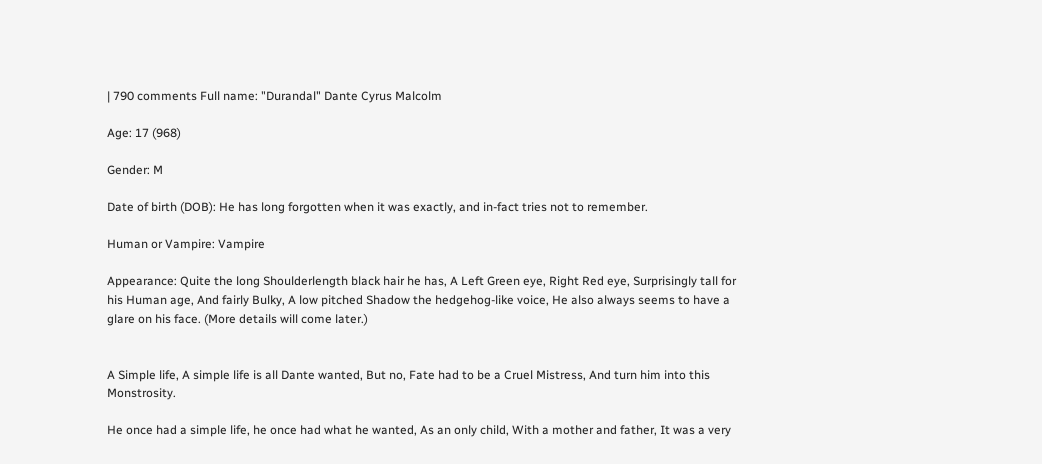| 790 comments Full name: "Durandal" Dante Cyrus Malcolm

Age: 17 (968)

Gender: M

Date of birth (DOB): He has long forgotten when it was exactly, and in-fact tries not to remember.

Human or Vampire: Vampire

Appearance: Quite the long Shoulderlength black hair he has, A Left Green eye, Right Red eye, Surprisingly tall for his Human age, And fairly Bulky, A low pitched Shadow the hedgehog-like voice, He also always seems to have a glare on his face. (More details will come later.)


A Simple life, A simple life is all Dante wanted, But no, Fate had to be a Cruel Mistress, And turn him into this Monstrosity.

He once had a simple life, he once had what he wanted, As an only child, With a mother and father, It was a very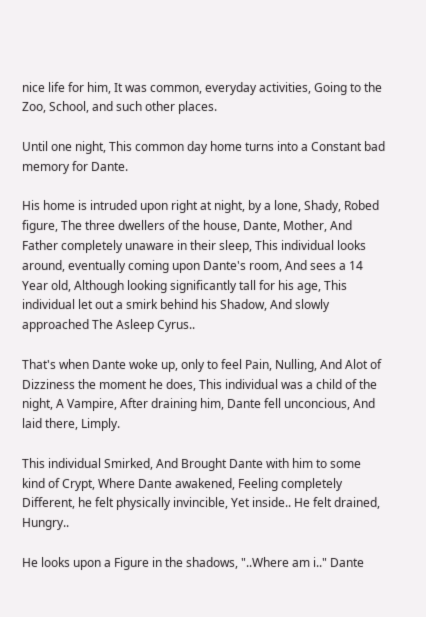nice life for him, It was common, everyday activities, Going to the Zoo, School, and such other places.

Until one night, This common day home turns into a Constant bad memory for Dante.

His home is intruded upon right at night, by a lone, Shady, Robed figure, The three dwellers of the house, Dante, Mother, And Father completely unaware in their sleep, This individual looks around, eventually coming upon Dante's room, And sees a 14 Year old, Although looking significantly tall for his age, This individual let out a smirk behind his Shadow, And slowly approached The Asleep Cyrus..

That's when Dante woke up, only to feel Pain, Nulling, And Alot of Dizziness the moment he does, This individual was a child of the night, A Vampire, After draining him, Dante fell unconcious, And laid there, Limply.

This individual Smirked, And Brought Dante with him to some kind of Crypt, Where Dante awakened, Feeling completely Different, he felt physically invincible, Yet inside.. He felt drained, Hungry..

He looks upon a Figure in the shadows, "..Where am i.." Dante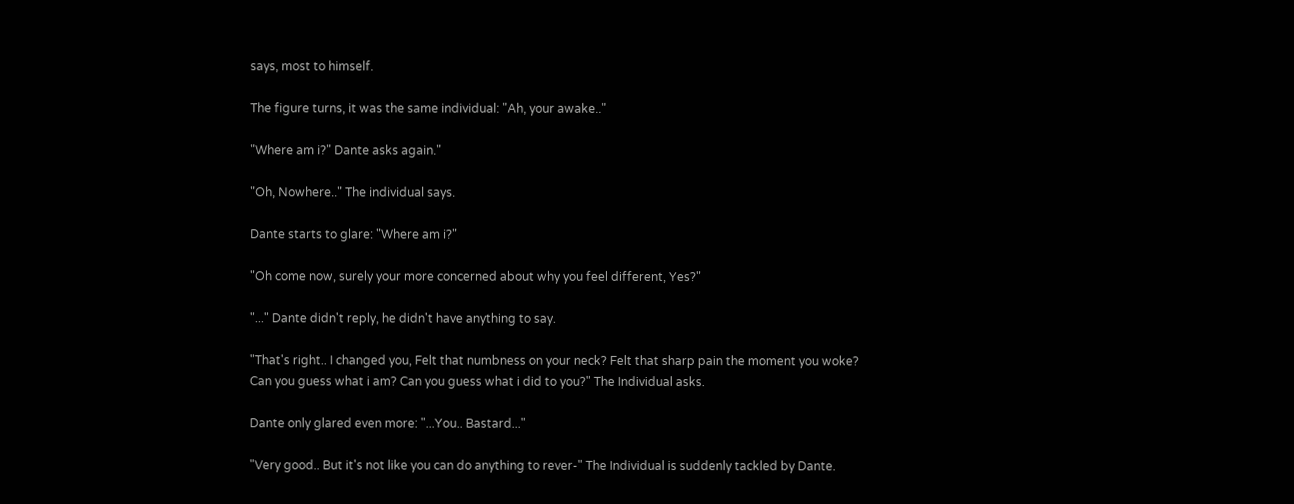says, most to himself.

The figure turns, it was the same individual: "Ah, your awake.."

"Where am i?" Dante asks again."

"Oh, Nowhere.." The individual says.

Dante starts to glare: "Where am i?"

"Oh come now, surely your more concerned about why you feel different, Yes?"

"..." Dante didn't reply, he didn't have anything to say.

"That's right.. I changed you, Felt that numbness on your neck? Felt that sharp pain the moment you woke? Can you guess what i am? Can you guess what i did to you?" The Individual asks.

Dante only glared even more: "...You.. Bastard..."

"Very good.. But it's not like you can do anything to rever-" The Individual is suddenly tackled by Dante.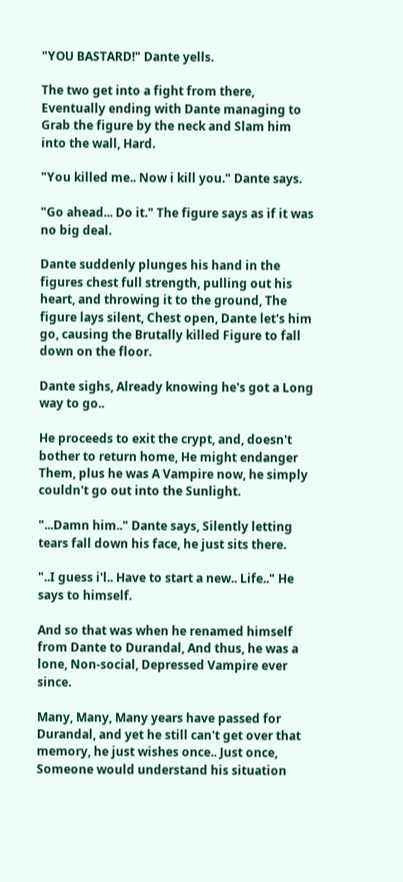"YOU BASTARD!" Dante yells.

The two get into a fight from there, Eventually ending with Dante managing to Grab the figure by the neck and Slam him into the wall, Hard.

"You killed me.. Now i kill you." Dante says.

"Go ahead... Do it." The figure says as if it was no big deal.

Dante suddenly plunges his hand in the figures chest full strength, pulling out his heart, and throwing it to the ground, The figure lays silent, Chest open, Dante let's him go, causing the Brutally killed Figure to fall down on the floor.

Dante sighs, Already knowing he's got a Long way to go..

He proceeds to exit the crypt, and, doesn't bother to return home, He might endanger Them, plus he was A Vampire now, he simply couldn't go out into the Sunlight.

"...Damn him.." Dante says, Silently letting tears fall down his face, he just sits there.

"..I guess i'l.. Have to start a new.. Life.." He says to himself.

And so that was when he renamed himself from Dante to Durandal, And thus, he was a lone, Non-social, Depressed Vampire ever since.

Many, Many, Many years have passed for Durandal, and yet he still can't get over that memory, he just wishes once.. Just once, Someone would understand his situation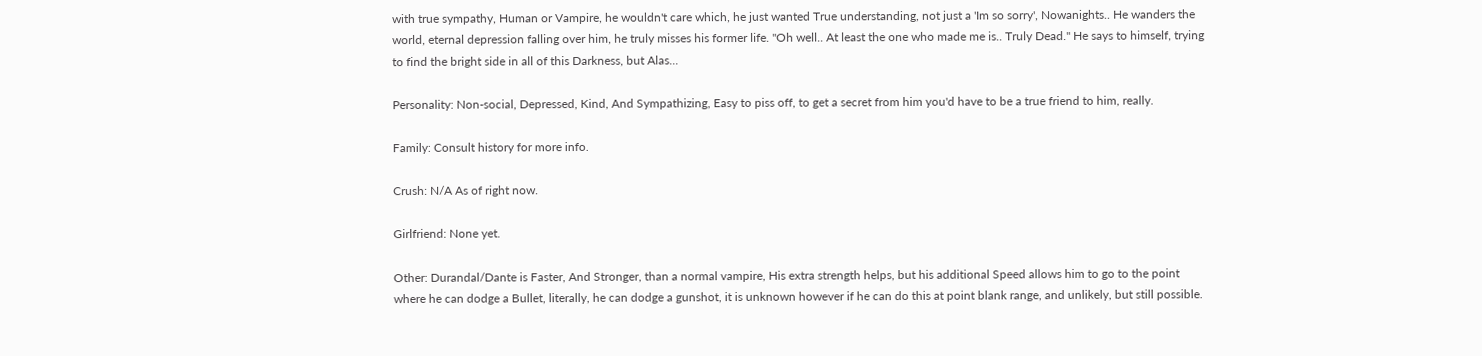with true sympathy, Human or Vampire, he wouldn't care which, he just wanted True understanding, not just a 'Im so sorry', Nowanights.. He wanders the world, eternal depression falling over him, he truly misses his former life. "Oh well.. At least the one who made me is.. Truly Dead." He says to himself, trying to find the bright side in all of this Darkness, but Alas...

Personality: Non-social, Depressed, Kind, And Sympathizing, Easy to piss off, to get a secret from him you'd have to be a true friend to him, really.

Family: Consult history for more info.

Crush: N/A As of right now.

Girlfriend: None yet.

Other: Durandal/Dante is Faster, And Stronger, than a normal vampire, His extra strength helps, but his additional Speed allows him to go to the point where he can dodge a Bullet, literally, he can dodge a gunshot, it is unknown however if he can do this at point blank range, and unlikely, but still possible.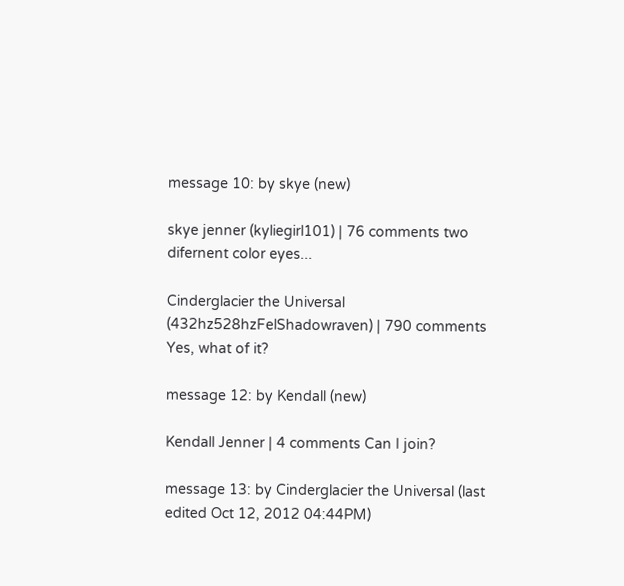message 10: by skye (new)

skye jenner (kyliegirl101) | 76 comments two difernent color eyes...

Cinderglacier the Universal (432hz528hzFelShadowraven) | 790 comments Yes, what of it?

message 12: by Kendall (new)

Kendall Jenner | 4 comments Can I join?

message 13: by Cinderglacier the Universal (last edited Oct 12, 2012 04:44PM)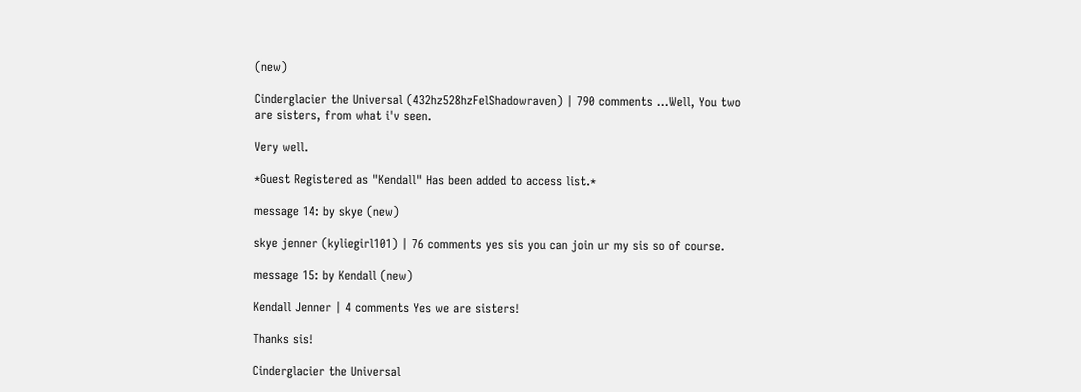(new)

Cinderglacier the Universal (432hz528hzFelShadowraven) | 790 comments ...Well, You two are sisters, from what i'v seen.

Very well.

*Guest Registered as "Kendall" Has been added to access list.*

message 14: by skye (new)

skye jenner (kyliegirl101) | 76 comments yes sis you can join ur my sis so of course.

message 15: by Kendall (new)

Kendall Jenner | 4 comments Yes we are sisters!

Thanks sis!

Cinderglacier the Universal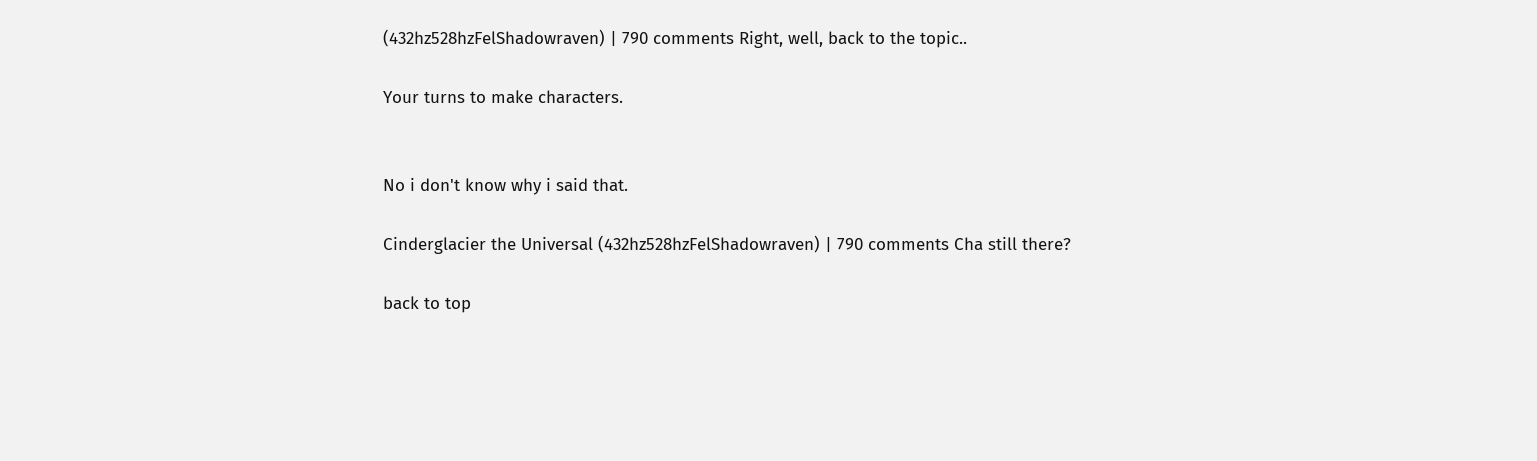(432hz528hzFelShadowraven) | 790 comments Right, well, back to the topic..

Your turns to make characters.


No i don't know why i said that.

Cinderglacier the Universal (432hz528hzFelShadowraven) | 790 comments Cha still there?

back to top